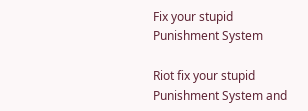Fix your stupid Punishment System

Riot fix your stupid Punishment System and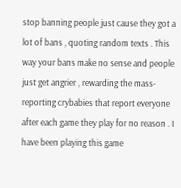stop banning people just cause they got a lot of bans , quoting random texts . This way your bans make no sense and people just get angrier , rewarding the mass-reporting crybabies that report everyone after each game they play for no reason . I have been playing this game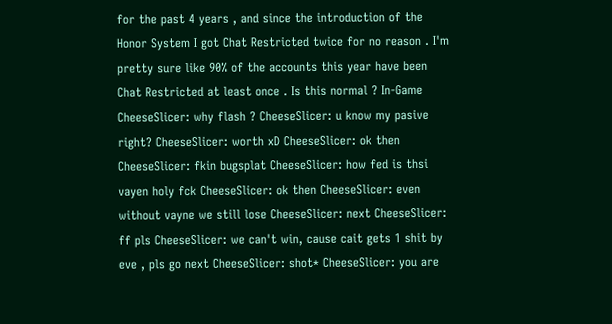for the past 4 years , and since the introduction of the Honor System I got Chat Restricted twice for no reason . I'm pretty sure like 90% of the accounts this year have been Chat Restricted at least once . Is this normal ? In-Game CheeseSlicer: why flash ? CheeseSlicer: u know my pasive right? CheeseSlicer: worth xD CheeseSlicer: ok then CheeseSlicer: fkin bugsplat CheeseSlicer: how fed is thsi vayen holy fck CheeseSlicer: ok then CheeseSlicer: even without vayne we still lose CheeseSlicer: next CheeseSlicer: ff pls CheeseSlicer: we can't win, cause cait gets 1 shit by eve , pls go next CheeseSlicer: shot* CheeseSlicer: you are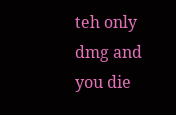teh only dmg and you die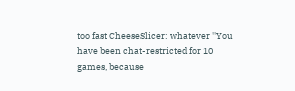too fast CheeseSlicer: whatever ''You have been chat-restricted for 10 games, because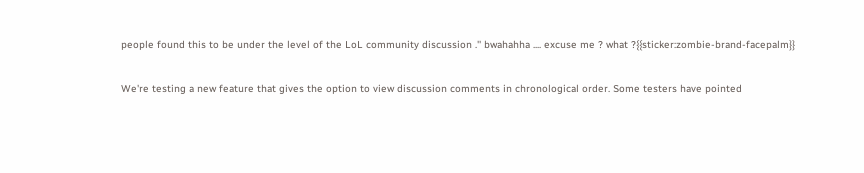people found this to be under the level of the LoL community discussion .'' bwahahha .... excuse me ? what ?{{sticker:zombie-brand-facepalm}}

We're testing a new feature that gives the option to view discussion comments in chronological order. Some testers have pointed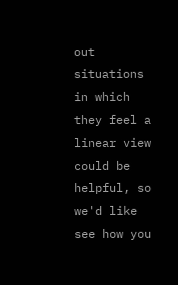out situations in which they feel a linear view could be helpful, so we'd like see how you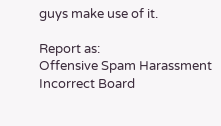guys make use of it.

Report as:
Offensive Spam Harassment Incorrect Board